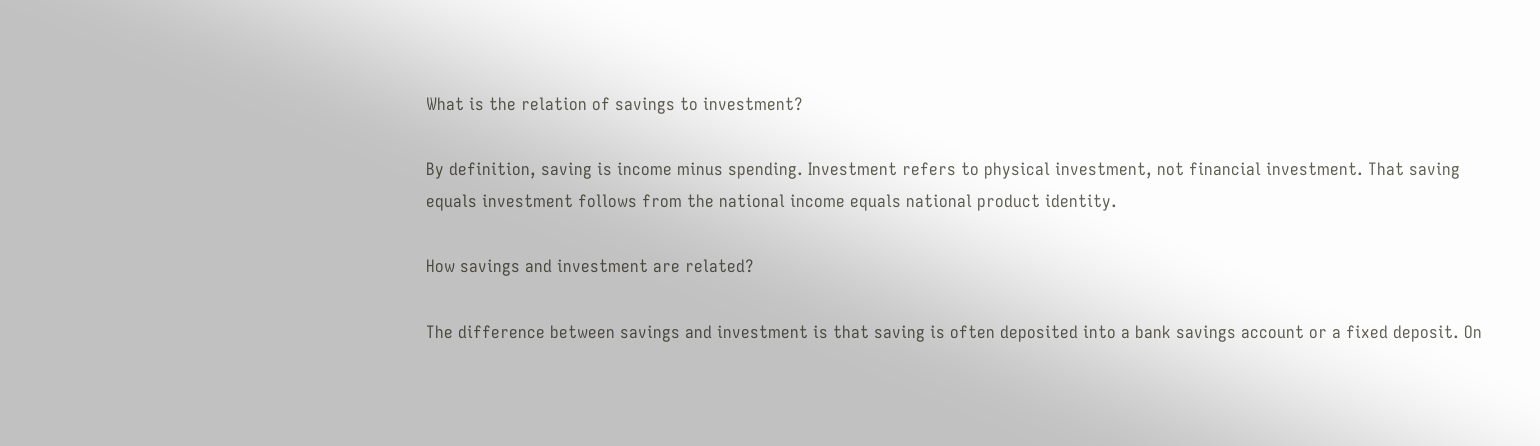What is the relation of savings to investment?

By definition, saving is income minus spending. Investment refers to physical investment, not financial investment. That saving equals investment follows from the national income equals national product identity.

How savings and investment are related?

The difference between savings and investment is that saving is often deposited into a bank savings account or a fixed deposit. On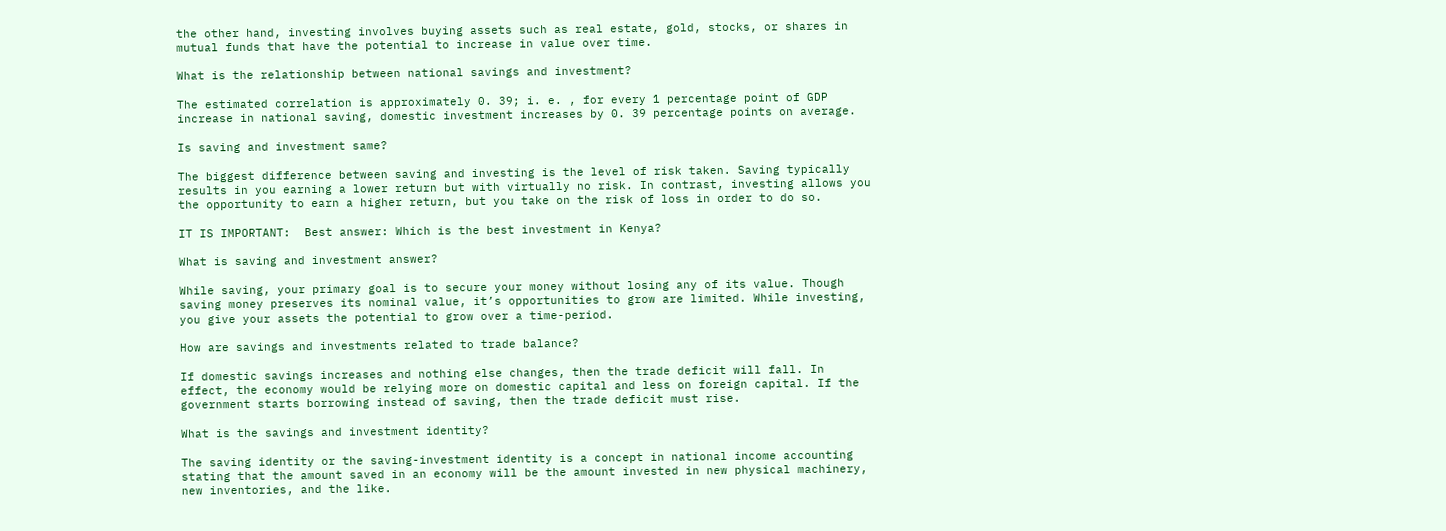the other hand, investing involves buying assets such as real estate, gold, stocks, or shares in mutual funds that have the potential to increase in value over time.

What is the relationship between national savings and investment?

The estimated correlation is approximately 0. 39; i. e. , for every 1 percentage point of GDP increase in national saving, domestic investment increases by 0. 39 percentage points on average.

Is saving and investment same?

The biggest difference between saving and investing is the level of risk taken. Saving typically results in you earning a lower return but with virtually no risk. In contrast, investing allows you the opportunity to earn a higher return, but you take on the risk of loss in order to do so.

IT IS IMPORTANT:  Best answer: Which is the best investment in Kenya?

What is saving and investment answer?

While saving, your primary goal is to secure your money without losing any of its value. Though saving money preserves its nominal value, it’s opportunities to grow are limited. While investing, you give your assets the potential to grow over a time-period.

How are savings and investments related to trade balance?

If domestic savings increases and nothing else changes, then the trade deficit will fall. In effect, the economy would be relying more on domestic capital and less on foreign capital. If the government starts borrowing instead of saving, then the trade deficit must rise.

What is the savings and investment identity?

The saving identity or the saving-investment identity is a concept in national income accounting stating that the amount saved in an economy will be the amount invested in new physical machinery, new inventories, and the like.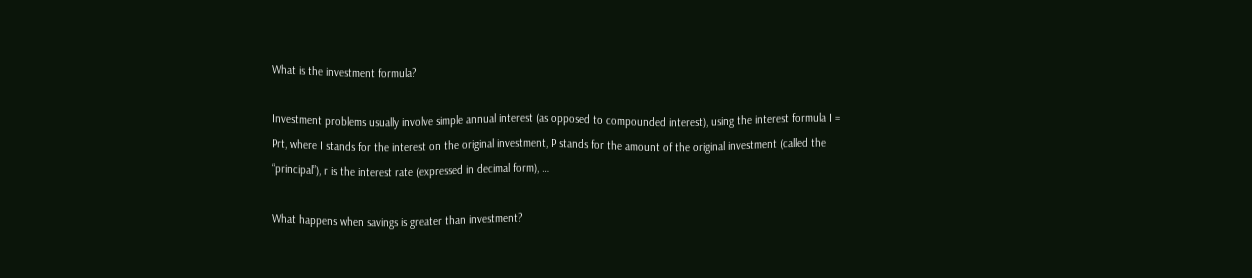What is the investment formula?

Investment problems usually involve simple annual interest (as opposed to compounded interest), using the interest formula I = Prt, where I stands for the interest on the original investment, P stands for the amount of the original investment (called the “principal”), r is the interest rate (expressed in decimal form), …

What happens when savings is greater than investment?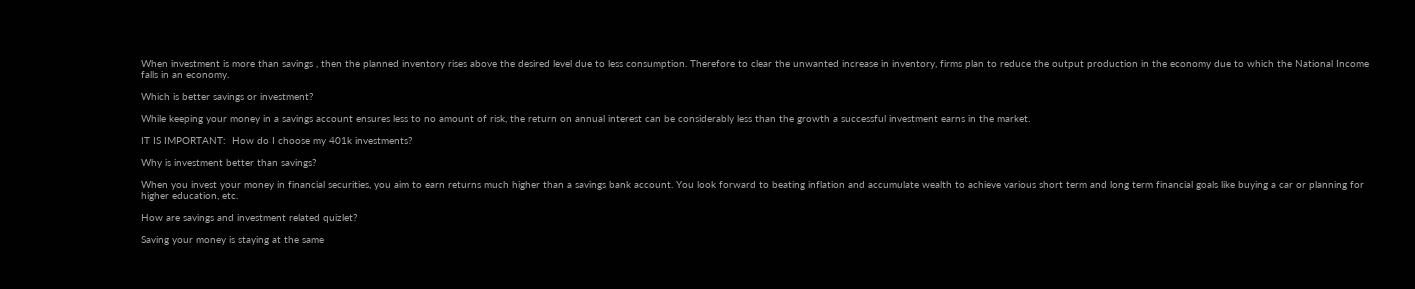When investment is more than savings , then the planned inventory rises above the desired level due to less consumption. Therefore to clear the unwanted increase in inventory, firms plan to reduce the output production in the economy due to which the National Income falls in an economy.

Which is better savings or investment?

While keeping your money in a savings account ensures less to no amount of risk, the return on annual interest can be considerably less than the growth a successful investment earns in the market.

IT IS IMPORTANT:  How do I choose my 401k investments?

Why is investment better than savings?

When you invest your money in financial securities, you aim to earn returns much higher than a savings bank account. You look forward to beating inflation and accumulate wealth to achieve various short term and long term financial goals like buying a car or planning for higher education, etc.

How are savings and investment related quizlet?

Saving your money is staying at the same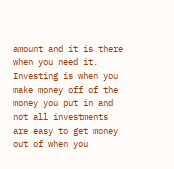amount and it is there when you need it. Investing is when you make money off of the money you put in and not all investments are easy to get money out of when you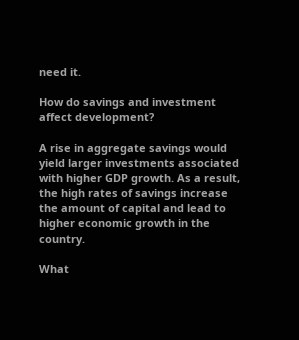need it.

How do savings and investment affect development?

A rise in aggregate savings would yield larger investments associated with higher GDP growth. As a result, the high rates of savings increase the amount of capital and lead to higher economic growth in the country.

What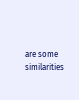are some similarities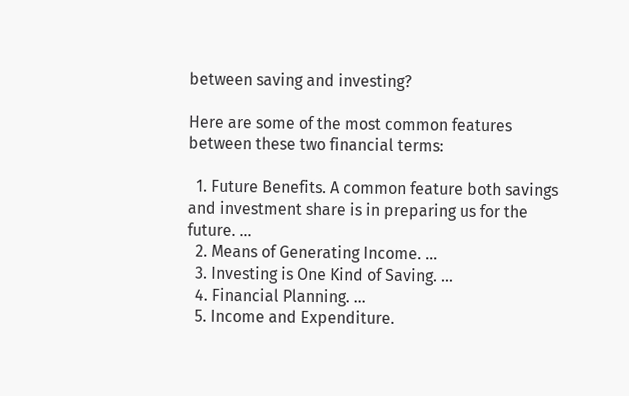between saving and investing?

Here are some of the most common features between these two financial terms:

  1. Future Benefits. A common feature both savings and investment share is in preparing us for the future. …
  2. Means of Generating Income. …
  3. Investing is One Kind of Saving. …
  4. Financial Planning. …
  5. Income and Expenditure.